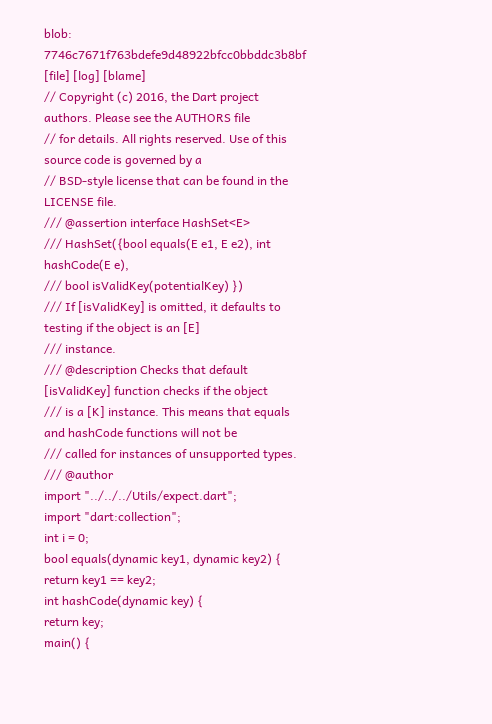blob: 7746c7671f763bdefe9d48922bfcc0bbddc3b8bf [file] [log] [blame]
// Copyright (c) 2016, the Dart project authors. Please see the AUTHORS file
// for details. All rights reserved. Use of this source code is governed by a
// BSD-style license that can be found in the LICENSE file.
/// @assertion interface HashSet<E>
/// HashSet({bool equals(E e1, E e2), int hashCode(E e),
/// bool isValidKey(potentialKey) })
/// If [isValidKey] is omitted, it defaults to testing if the object is an [E]
/// instance.
/// @description Checks that default [isValidKey] function checks if the object
/// is a [K] instance. This means that equals and hashCode functions will not be
/// called for instances of unsupported types.
/// @author
import "../../../Utils/expect.dart";
import "dart:collection";
int i = 0;
bool equals(dynamic key1, dynamic key2) {
return key1 == key2;
int hashCode(dynamic key) {
return key;
main() {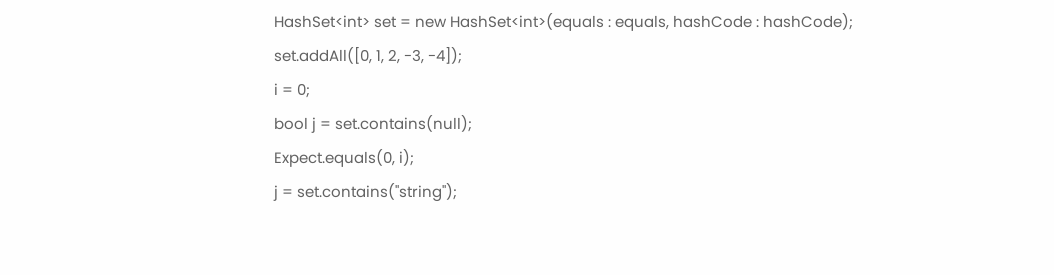HashSet<int> set = new HashSet<int>(equals : equals, hashCode : hashCode);
set.addAll([0, 1, 2, -3, -4]);
i = 0;
bool j = set.contains(null);
Expect.equals(0, i);
j = set.contains("string");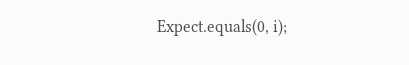Expect.equals(0, i);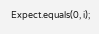Expect.equals(0, i);